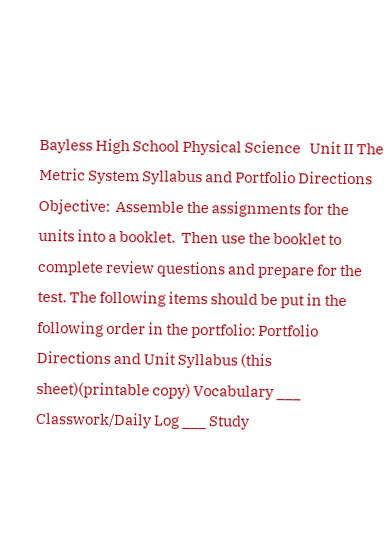Bayless High School Physical Science   Unit II The Metric System Syllabus and Portfolio Directions Objective:  Assemble the assignments for the units into a booklet.  Then use the booklet to complete review questions and prepare for the test. The following items should be put in the following order in the portfolio: Portfolio Directions and Unit Syllabus (this sheet)(printable copy) Vocabulary ___ Classwork/Daily Log ___ Study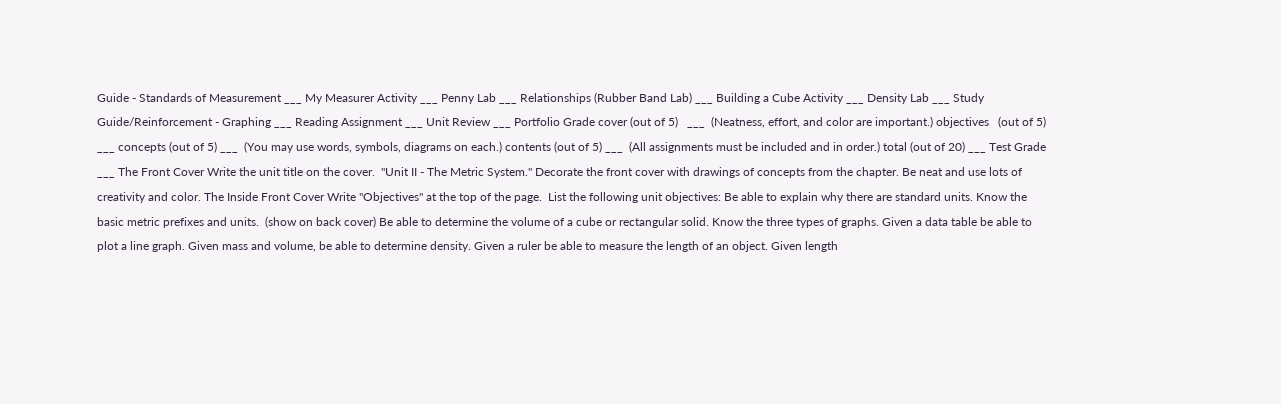Guide - Standards of Measurement ___ My Measurer Activity ___ Penny Lab ___ Relationships (Rubber Band Lab) ___ Building a Cube Activity ___ Density Lab ___ Study Guide/Reinforcement - Graphing ___ Reading Assignment ___ Unit Review ___ Portfolio Grade cover (out of 5)   ___  (Neatness, effort, and color are important.) objectives   (out of 5) ___ concepts (out of 5) ___  (You may use words, symbols, diagrams on each.) contents (out of 5) ___  (All assignments must be included and in order.) total (out of 20) ___ Test Grade ___ The Front Cover Write the unit title on the cover.  "Unit II - The Metric System." Decorate the front cover with drawings of concepts from the chapter. Be neat and use lots of creativity and color. The Inside Front Cover Write "Objectives" at the top of the page.  List the following unit objectives: Be able to explain why there are standard units. Know the basic metric prefixes and units.  (show on back cover) Be able to determine the volume of a cube or rectangular solid. Know the three types of graphs. Given a data table be able to plot a line graph. Given mass and volume, be able to determine density. Given a ruler be able to measure the length of an object. Given length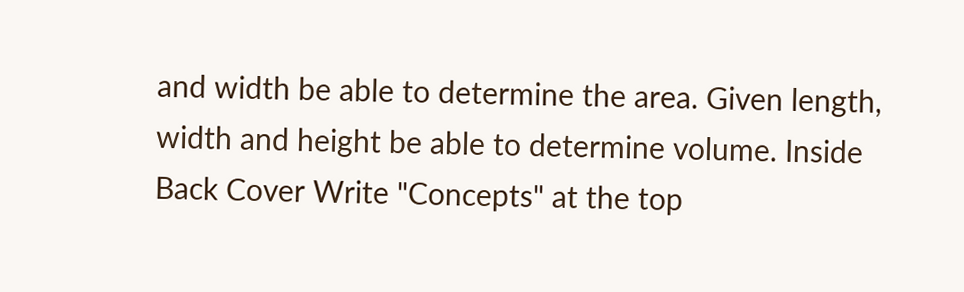and width be able to determine the area. Given length, width and height be able to determine volume. Inside Back Cover Write "Concepts" at the top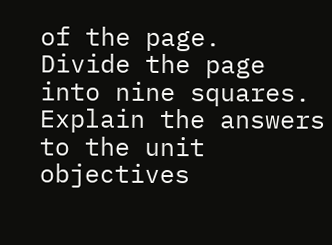of the page.  Divide the page into nine squares. Explain the answers to the unit objectives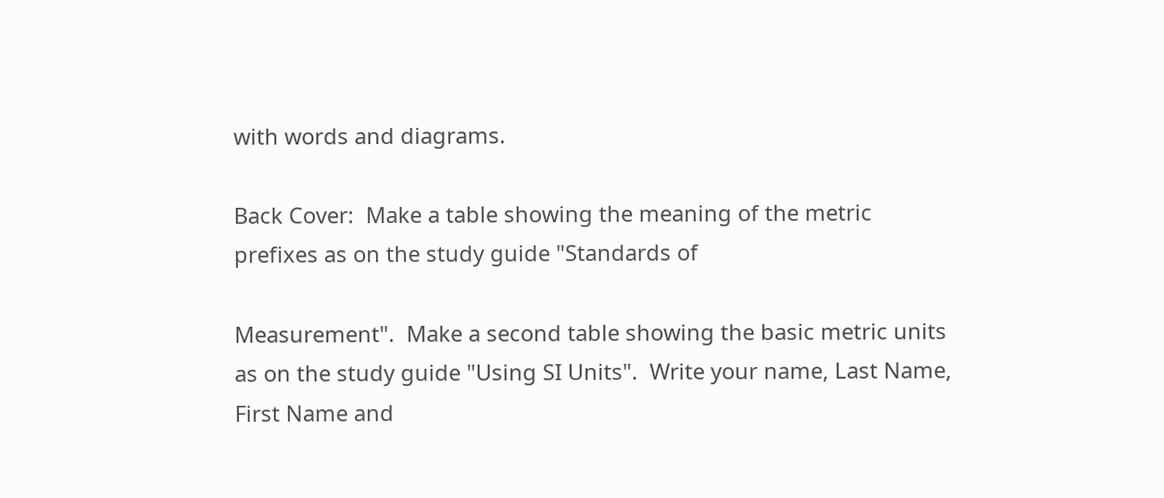with words and diagrams.

Back Cover:  Make a table showing the meaning of the metric prefixes as on the study guide "Standards of

Measurement".  Make a second table showing the basic metric units as on the study guide "Using SI Units".  Write your name, Last Name, First Name and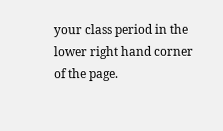your class period in the lower right hand corner of the page.